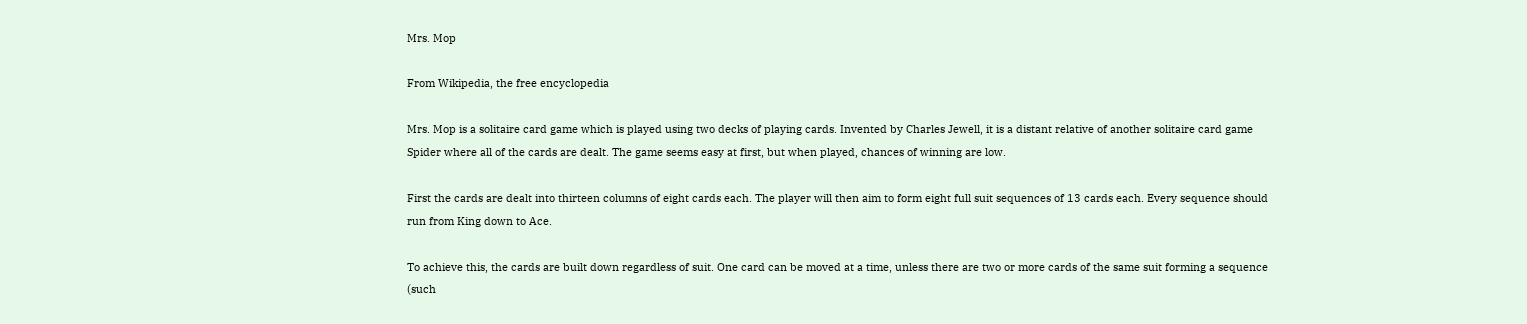Mrs. Mop

From Wikipedia, the free encyclopedia

Mrs. Mop is a solitaire card game which is played using two decks of playing cards. Invented by Charles Jewell, it is a distant relative of another solitaire card game Spider where all of the cards are dealt. The game seems easy at first, but when played, chances of winning are low.

First the cards are dealt into thirteen columns of eight cards each. The player will then aim to form eight full suit sequences of 13 cards each. Every sequence should run from King down to Ace.

To achieve this, the cards are built down regardless of suit. One card can be moved at a time, unless there are two or more cards of the same suit forming a sequence (such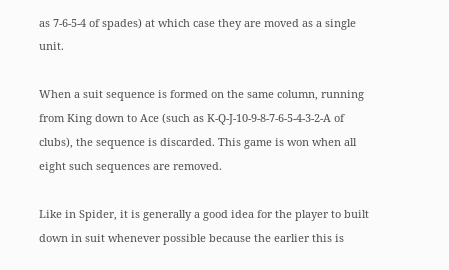as 7-6-5-4 of spades) at which case they are moved as a single unit.

When a suit sequence is formed on the same column, running from King down to Ace (such as K-Q-J-10-9-8-7-6-5-4-3-2-A of clubs), the sequence is discarded. This game is won when all eight such sequences are removed.

Like in Spider, it is generally a good idea for the player to built down in suit whenever possible because the earlier this is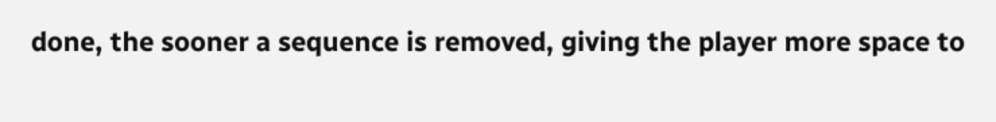done, the sooner a sequence is removed, giving the player more space to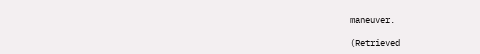maneuver.

(Retrieved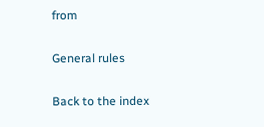from

General rules

Back to the index